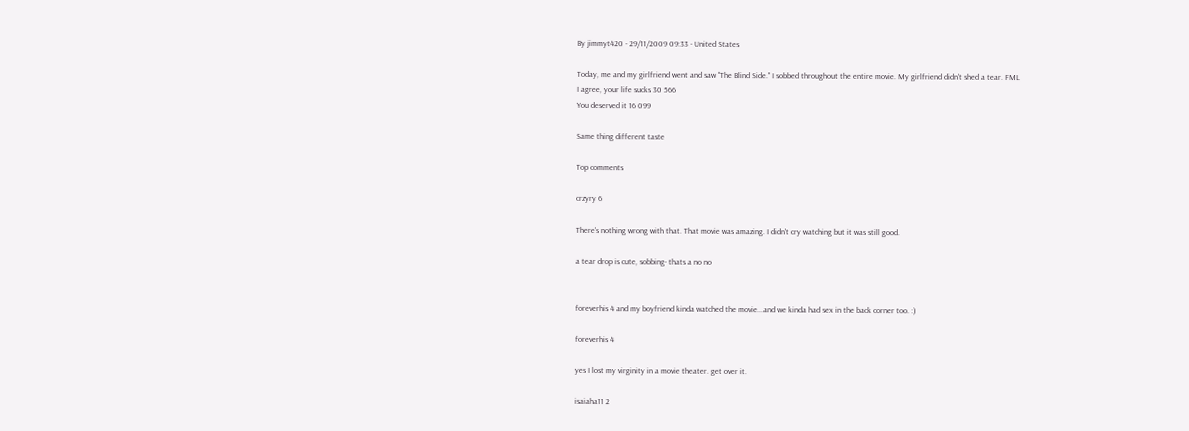By jimmyt420 - 29/11/2009 09:33 - United States

Today, me and my girlfriend went and saw "The Blind Side." I sobbed throughout the entire movie. My girlfriend didn't shed a tear. FML
I agree, your life sucks 30 566
You deserved it 16 099

Same thing different taste

Top comments

crzyry 6

There's nothing wrong with that. That movie was amazing. I didn't cry watching but it was still good.

a tear drop is cute, sobbing- thats a no no


foreverhis 4 and my boyfriend kinda watched the movie...and we kinda had sex in the back corner too. :)

foreverhis 4

yes I lost my virginity in a movie theater. get over it.

isaiaha11 2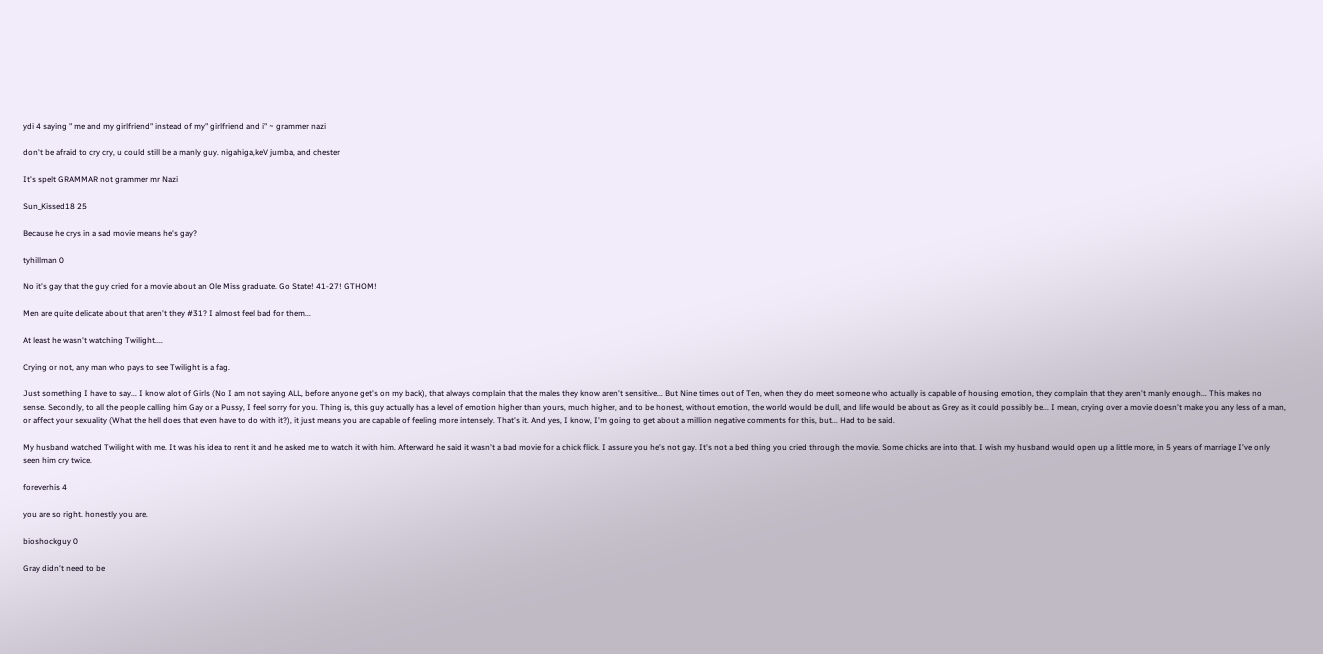ydi 4 saying " me and my girlfriend" instead of my" girlfriend and i" ~ grammer nazi

don't be afraid to cry cry, u could still be a manly guy. nigahiga,keV jumba, and chester

It's spelt GRAMMAR not grammer mr Nazi

Sun_Kissed18 25

Because he crys in a sad movie means he's gay?

tyhillman 0

No it's gay that the guy cried for a movie about an Ole Miss graduate. Go State! 41-27! GTHOM!

Men are quite delicate about that aren't they #31? I almost feel bad for them...

At least he wasn't watching Twilight....

Crying or not, any man who pays to see Twilight is a fag.

Just something I have to say... I know alot of Girls (No I am not saying ALL, before anyone get's on my back), that always complain that the males they know aren't sensitive... But Nine times out of Ten, when they do meet someone who actually is capable of housing emotion, they complain that they aren't manly enough... This makes no sense. Secondly, to all the people calling him Gay or a Pussy, I feel sorry for you. Thing is, this guy actually has a level of emotion higher than yours, much higher, and to be honest, without emotion, the world would be dull, and life would be about as Grey as it could possibly be... I mean, crying over a movie doesn't make you any less of a man, or affect your sexuality (What the hell does that even have to do with it?), it just means you are capable of feeling more intensely. That's it. And yes, I know, I'm going to get about a million negative comments for this, but... Had to be said.

My husband watched Twilight with me. It was his idea to rent it and he asked me to watch it with him. Afterward he said it wasn't a bad movie for a chick flick. I assure you he's not gay. It's not a bed thing you cried through the movie. Some chicks are into that. I wish my husband would open up a little more, in 5 years of marriage I've only seen him cry twice.

foreverhis 4

you are so right. honestly you are.

bioshockguy 0

Gray didn't need to be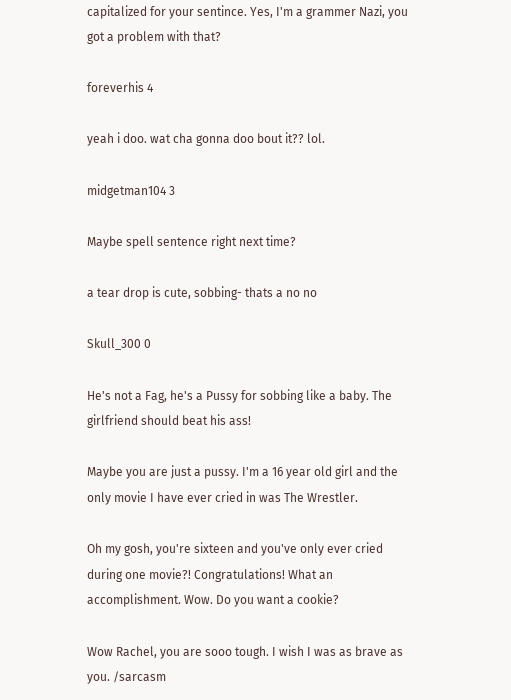capitalized for your sentince. Yes, I'm a grammer Nazi, you got a problem with that?

foreverhis 4

yeah i doo. wat cha gonna doo bout it?? lol.

midgetman104 3

Maybe spell sentence right next time?

a tear drop is cute, sobbing- thats a no no

Skull_300 0

He's not a Fag, he's a Pussy for sobbing like a baby. The girlfriend should beat his ass!

Maybe you are just a pussy. I'm a 16 year old girl and the only movie I have ever cried in was The Wrestler.

Oh my gosh, you're sixteen and you've only ever cried during one movie?! Congratulations! What an accomplishment. Wow. Do you want a cookie?

Wow Rachel, you are sooo tough. I wish I was as brave as you. /sarcasm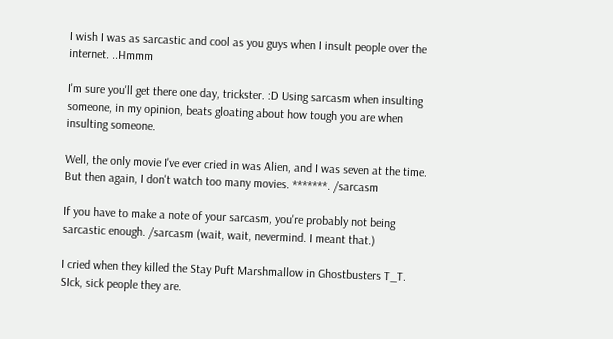I wish I was as sarcastic and cool as you guys when I insult people over the internet. ..Hmmm

I'm sure you'll get there one day, trickster. :D Using sarcasm when insulting someone, in my opinion, beats gloating about how tough you are when insulting someone.

Well, the only movie I've ever cried in was Alien, and I was seven at the time. But then again, I don't watch too many movies. *******. /sarcasm

If you have to make a note of your sarcasm, you're probably not being sarcastic enough. /sarcasm (wait, wait, nevermind. I meant that.)

I cried when they killed the Stay Puft Marshmallow in Ghostbusters T_T. SIck, sick people they are.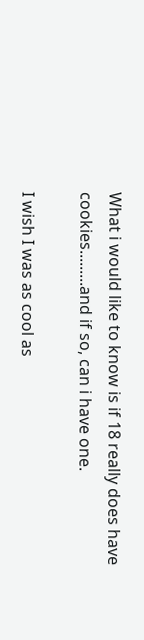What i would like to know is if 18 really does have cookies.........and if so, can i have one.

I wish I was as cool as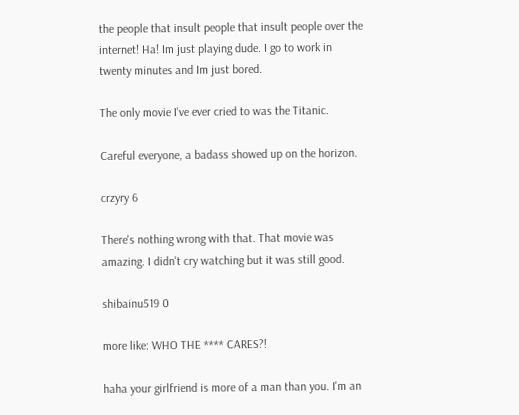the people that insult people that insult people over the internet! Ha! Im just playing dude. I go to work in twenty minutes and Im just bored.

The only movie I've ever cried to was the Titanic.

Careful everyone, a badass showed up on the horizon.

crzyry 6

There's nothing wrong with that. That movie was amazing. I didn't cry watching but it was still good.

shibainu519 0

more like: WHO THE **** CARES?!

haha your girlfriend is more of a man than you. I'm an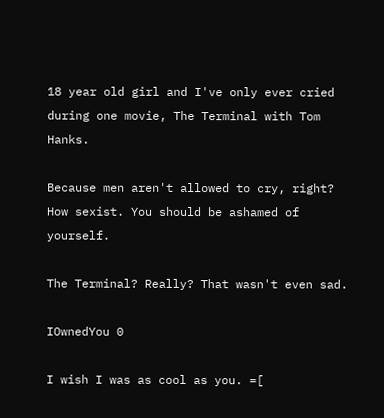18 year old girl and I've only ever cried during one movie, The Terminal with Tom Hanks.

Because men aren't allowed to cry, right? How sexist. You should be ashamed of yourself.

The Terminal? Really? That wasn't even sad.

IOwnedYou 0

I wish I was as cool as you. =[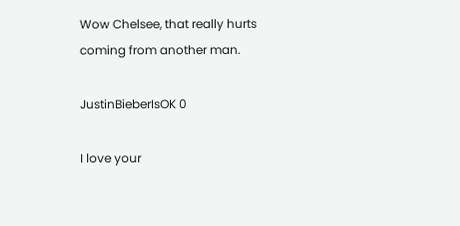Wow Chelsee, that really hurts coming from another man.

JustinBieberIsOK 0

I love your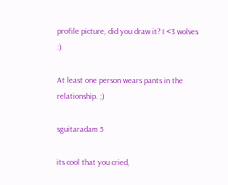profile picture, did you draw it? I <3 wolves :)

At least one person wears pants in the relationship. ;)

sguitaradam 5

its cool that you cried,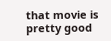that movie is pretty good